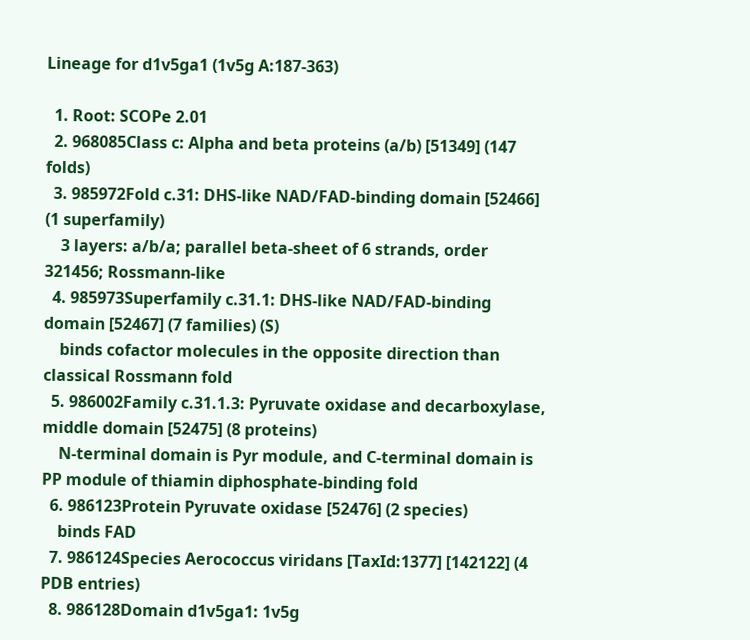Lineage for d1v5ga1 (1v5g A:187-363)

  1. Root: SCOPe 2.01
  2. 968085Class c: Alpha and beta proteins (a/b) [51349] (147 folds)
  3. 985972Fold c.31: DHS-like NAD/FAD-binding domain [52466] (1 superfamily)
    3 layers: a/b/a; parallel beta-sheet of 6 strands, order 321456; Rossmann-like
  4. 985973Superfamily c.31.1: DHS-like NAD/FAD-binding domain [52467] (7 families) (S)
    binds cofactor molecules in the opposite direction than classical Rossmann fold
  5. 986002Family c.31.1.3: Pyruvate oxidase and decarboxylase, middle domain [52475] (8 proteins)
    N-terminal domain is Pyr module, and C-terminal domain is PP module of thiamin diphosphate-binding fold
  6. 986123Protein Pyruvate oxidase [52476] (2 species)
    binds FAD
  7. 986124Species Aerococcus viridans [TaxId:1377] [142122] (4 PDB entries)
  8. 986128Domain d1v5ga1: 1v5g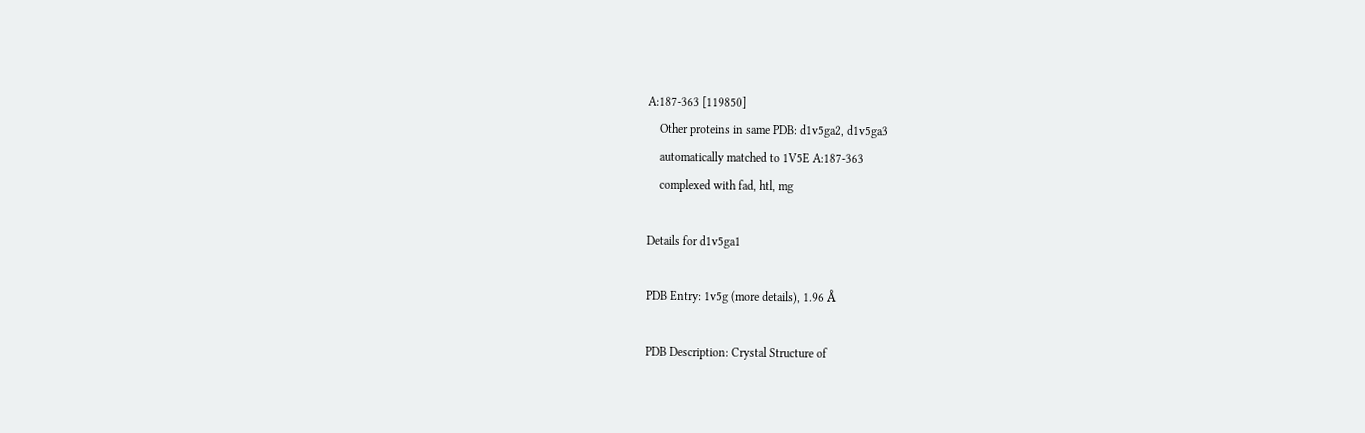A:187-363 [119850]
    Other proteins in same PDB: d1v5ga2, d1v5ga3
    automatically matched to 1V5E A:187-363
    complexed with fad, htl, mg

Details for d1v5ga1

PDB Entry: 1v5g (more details), 1.96 Å

PDB Description: Crystal Structure of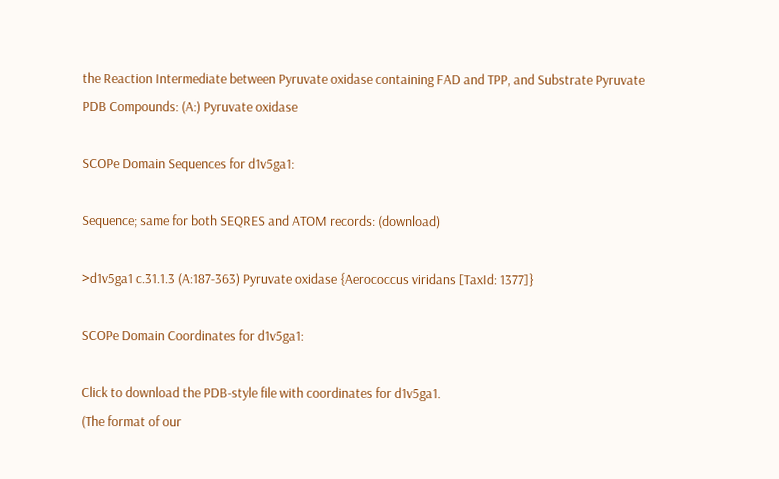the Reaction Intermediate between Pyruvate oxidase containing FAD and TPP, and Substrate Pyruvate
PDB Compounds: (A:) Pyruvate oxidase

SCOPe Domain Sequences for d1v5ga1:

Sequence; same for both SEQRES and ATOM records: (download)

>d1v5ga1 c.31.1.3 (A:187-363) Pyruvate oxidase {Aerococcus viridans [TaxId: 1377]}

SCOPe Domain Coordinates for d1v5ga1:

Click to download the PDB-style file with coordinates for d1v5ga1.
(The format of our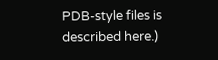PDB-style files is described here.)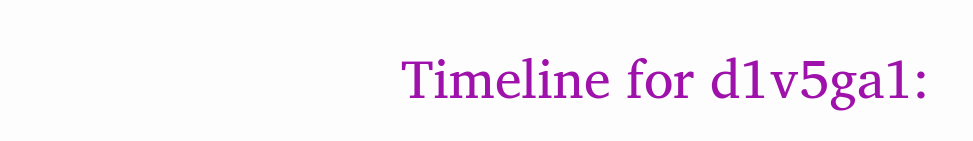Timeline for d1v5ga1: